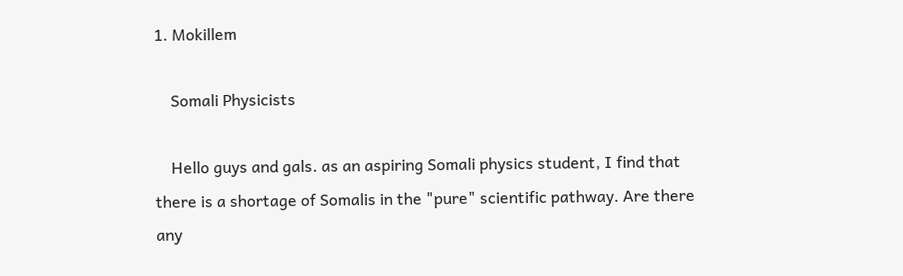1. Mokillem

    Somali Physicists

    Hello guys and gals. as an aspiring Somali physics student, I find that there is a shortage of Somalis in the "pure" scientific pathway. Are there any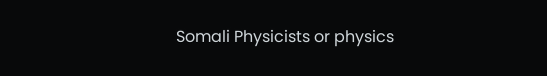Somali Physicists or physics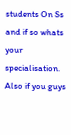students On Ss and if so whats your specialisation. Also if you guys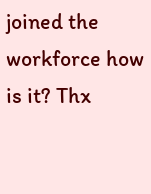joined the workforce how is it? Thx